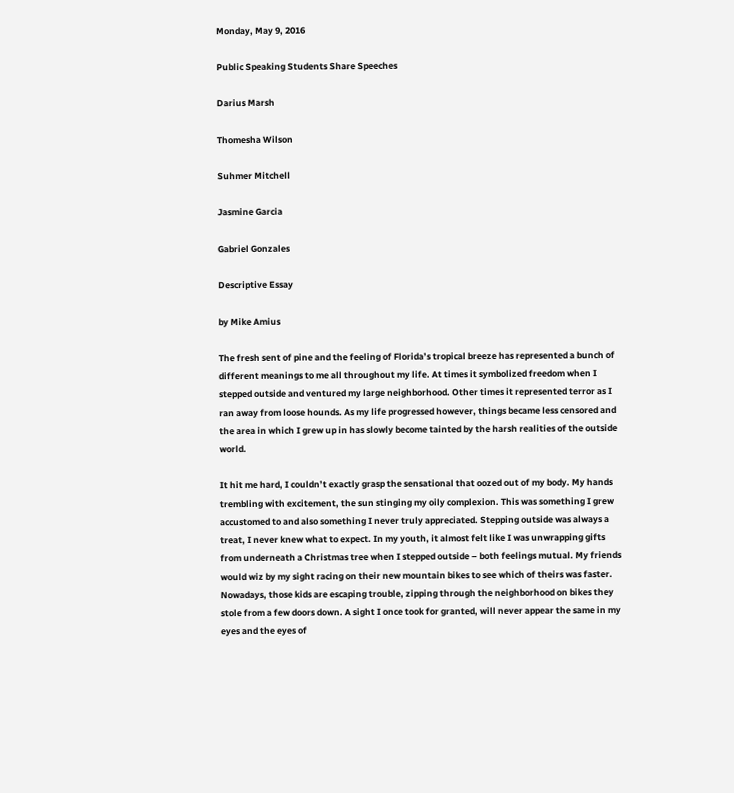Monday, May 9, 2016

Public Speaking Students Share Speeches

Darius Marsh

Thomesha Wilson

Suhmer Mitchell

Jasmine Garcia

Gabriel Gonzales

Descriptive Essay

by Mike Amius

The fresh sent of pine and the feeling of Florida’s tropical breeze has represented a bunch of different meanings to me all throughout my life. At times it symbolized freedom when I stepped outside and ventured my large neighborhood. Other times it represented terror as I ran away from loose hounds. As my life progressed however, things became less censored and the area in which I grew up in has slowly become tainted by the harsh realities of the outside world.

It hit me hard, I couldn’t exactly grasp the sensational that oozed out of my body. My hands trembling with excitement, the sun stinging my oily complexion. This was something I grew accustomed to and also something I never truly appreciated. Stepping outside was always a treat, I never knew what to expect. In my youth, it almost felt like I was unwrapping gifts from underneath a Christmas tree when I stepped outside – both feelings mutual. My friends would wiz by my sight racing on their new mountain bikes to see which of theirs was faster. Nowadays, those kids are escaping trouble, zipping through the neighborhood on bikes they stole from a few doors down. A sight I once took for granted, will never appear the same in my eyes and the eyes of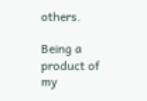others.

Being a product of my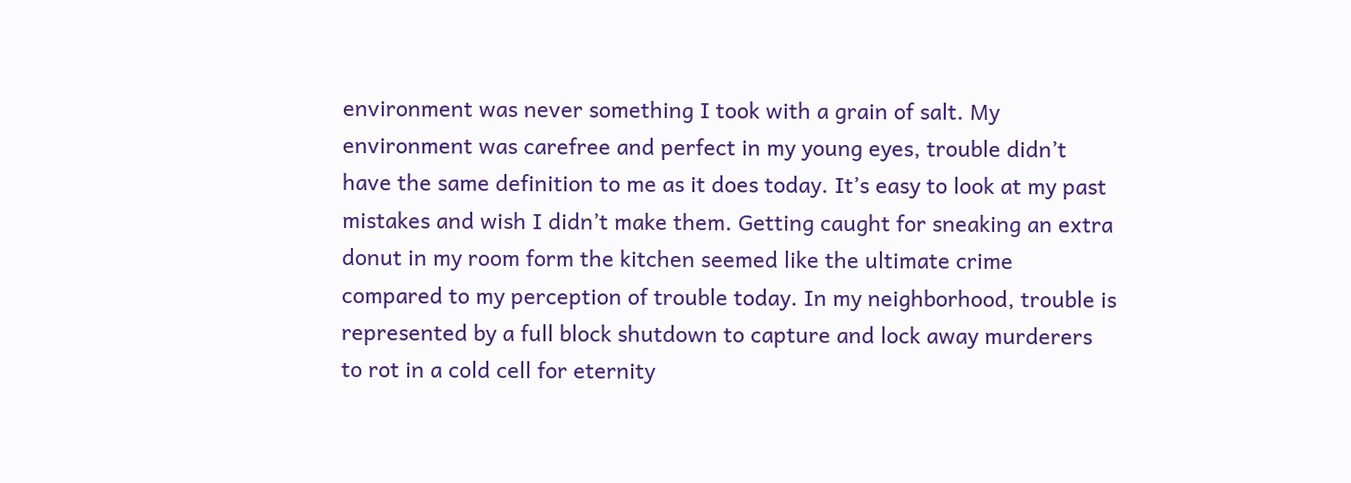environment was never something I took with a grain of salt. My environment was carefree and perfect in my young eyes, trouble didn’t have the same definition to me as it does today. It’s easy to look at my past mistakes and wish I didn’t make them. Getting caught for sneaking an extra donut in my room form the kitchen seemed like the ultimate crime compared to my perception of trouble today. In my neighborhood, trouble is represented by a full block shutdown to capture and lock away murderers to rot in a cold cell for eternity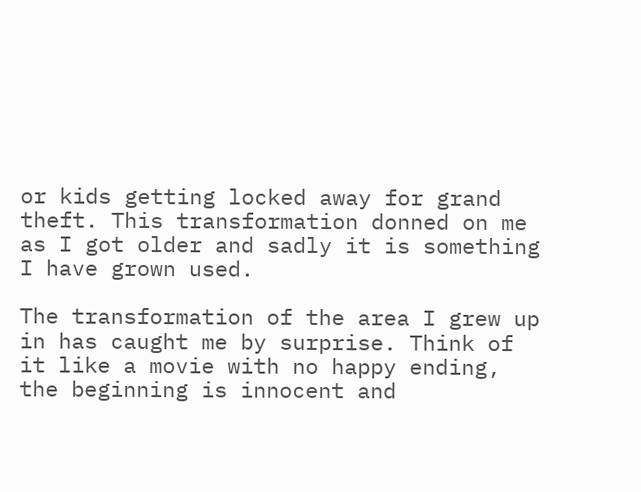or kids getting locked away for grand theft. This transformation donned on me as I got older and sadly it is something I have grown used.

The transformation of the area I grew up in has caught me by surprise. Think of it like a movie with no happy ending, the beginning is innocent and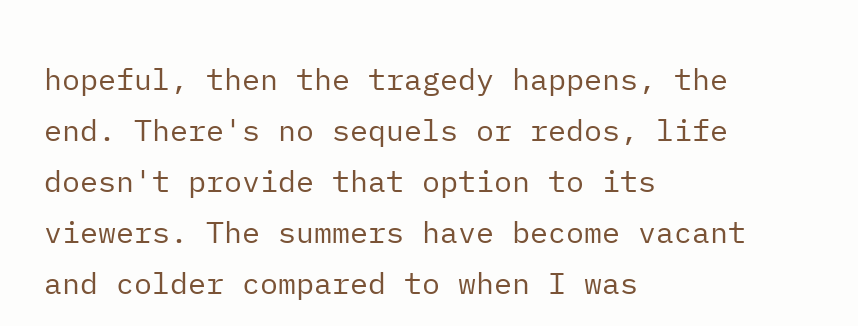hopeful, then the tragedy happens, the end. There's no sequels or redos, life doesn't provide that option to its viewers. The summers have become vacant and colder compared to when I was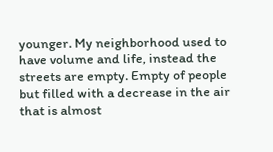younger. My neighborhood used to have volume and life, instead the streets are empty. Empty of people but filled with a decrease in the air that is almost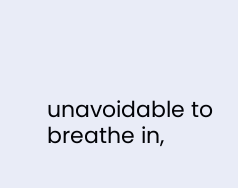unavoidable to breathe in,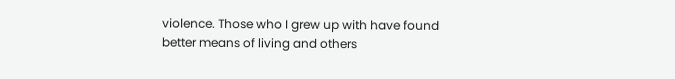violence. Those who I grew up with have found better means of living and others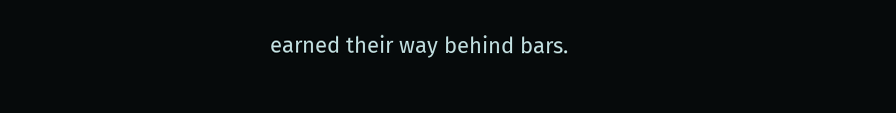earned their way behind bars.